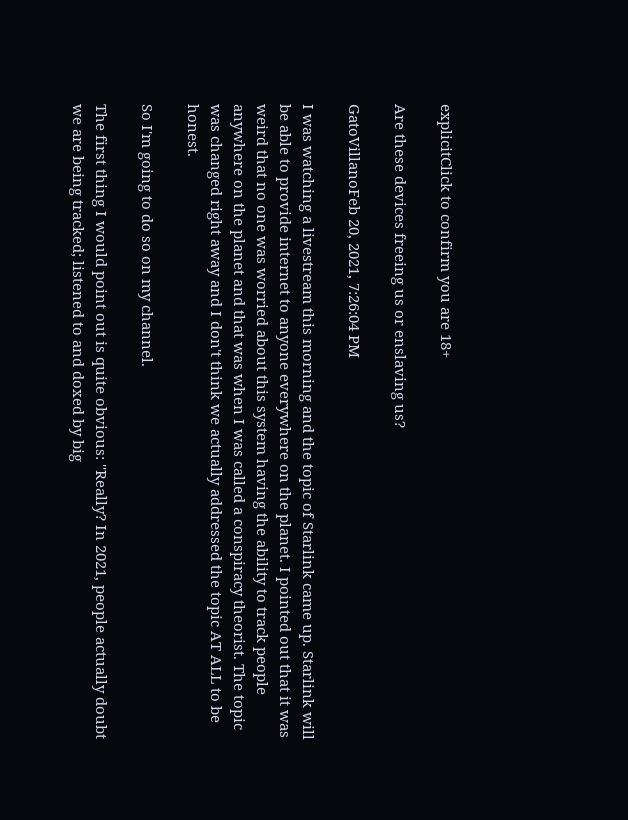explicitClick to confirm you are 18+

Are these devices freeing us or enslaving us?

GatoVillanoFeb 20, 2021, 7:26:04 PM

I was watching a livestream this morning and the topic of Starlink came up. Starlink will be able to provide internet to anyone everywhere on the planet. I pointed out that it was weird that no one was worried about this system having the ability to track people anywhere on the planet and that was when I was called a conspiracy theorist. The topic was changed right away and I don't think we actually addressed the topic AT ALL to be honest.

So I'm going to do so on my channel.

The first thing I would point out is quite obvious: ''Really? In 2021, people actually doubt we are being tracked; listened to and doxed by big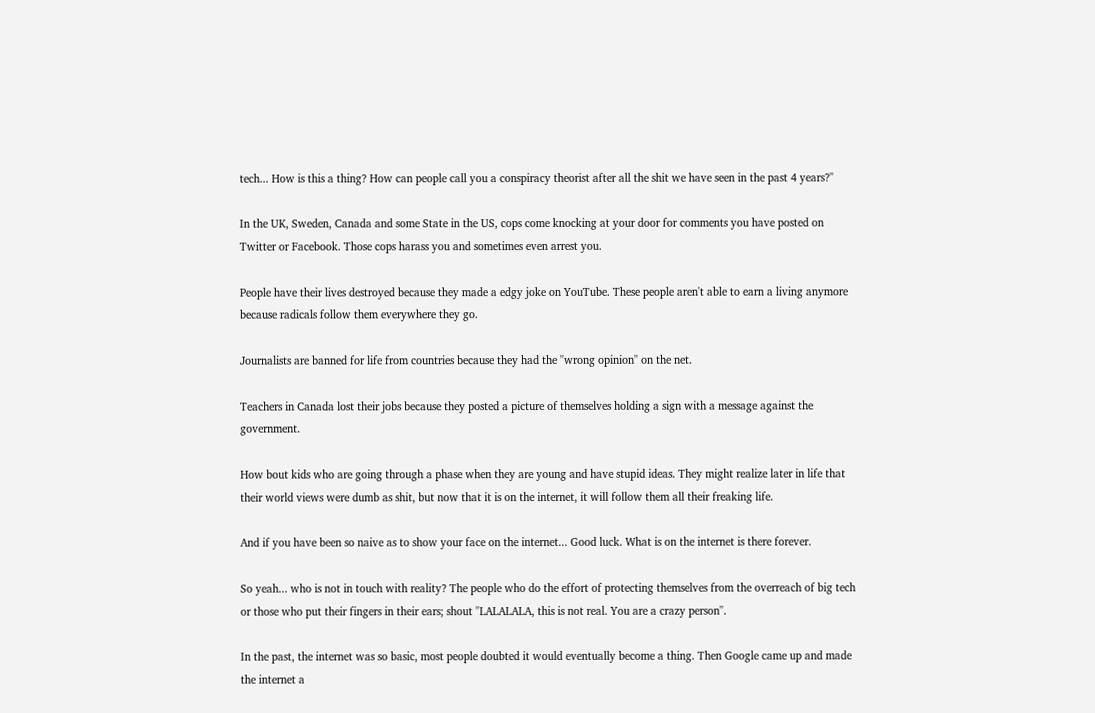tech... How is this a thing? How can people call you a conspiracy theorist after all the shit we have seen in the past 4 years?''

In the UK, Sweden, Canada and some State in the US, cops come knocking at your door for comments you have posted on Twitter or Facebook. Those cops harass you and sometimes even arrest you.

People have their lives destroyed because they made a edgy joke on YouTube. These people aren't able to earn a living anymore because radicals follow them everywhere they go.

Journalists are banned for life from countries because they had the ''wrong opinion'' on the net.

Teachers in Canada lost their jobs because they posted a picture of themselves holding a sign with a message against the government.

How bout kids who are going through a phase when they are young and have stupid ideas. They might realize later in life that their world views were dumb as shit, but now that it is on the internet, it will follow them all their freaking life.

And if you have been so naive as to show your face on the internet... Good luck. What is on the internet is there forever.

So yeah... who is not in touch with reality? The people who do the effort of protecting themselves from the overreach of big tech or those who put their fingers in their ears; shout ''LALALALA, this is not real. You are a crazy person''.

In the past, the internet was so basic, most people doubted it would eventually become a thing. Then Google came up and made the internet a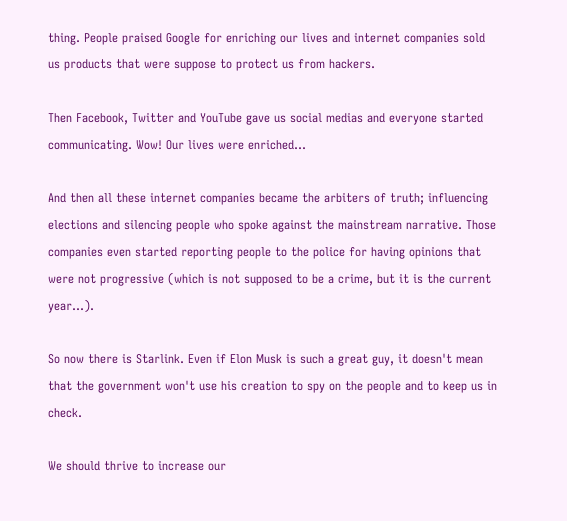thing. People praised Google for enriching our lives and internet companies sold us products that were suppose to protect us from hackers.

Then Facebook, Twitter and YouTube gave us social medias and everyone started communicating. Wow! Our lives were enriched...

And then all these internet companies became the arbiters of truth; influencing elections and silencing people who spoke against the mainstream narrative. Those companies even started reporting people to the police for having opinions that were not progressive (which is not supposed to be a crime, but it is the current year...).

So now there is Starlink. Even if Elon Musk is such a great guy, it doesn't mean that the government won't use his creation to spy on the people and to keep us in check.

We should thrive to increase our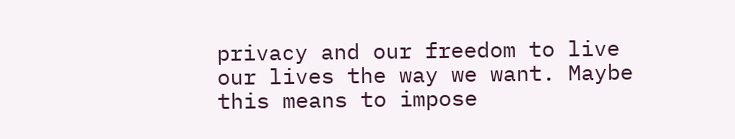privacy and our freedom to live our lives the way we want. Maybe this means to impose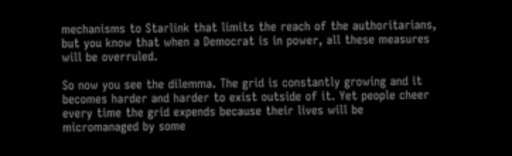mechanisms to Starlink that limits the reach of the authoritarians, but you know that when a Democrat is in power, all these measures will be overruled.

So now you see the dilemma. The grid is constantly growing and it becomes harder and harder to exist outside of it. Yet people cheer every time the grid expends because their lives will be micromanaged by some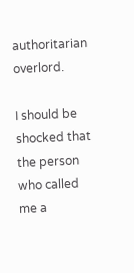authoritarian overlord.

I should be shocked that the person who called me a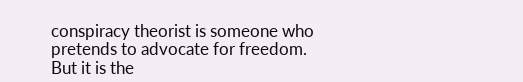conspiracy theorist is someone who pretends to advocate for freedom. But it is the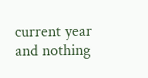current year and nothing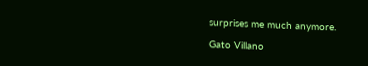surprises me much anymore.

Gato Villano